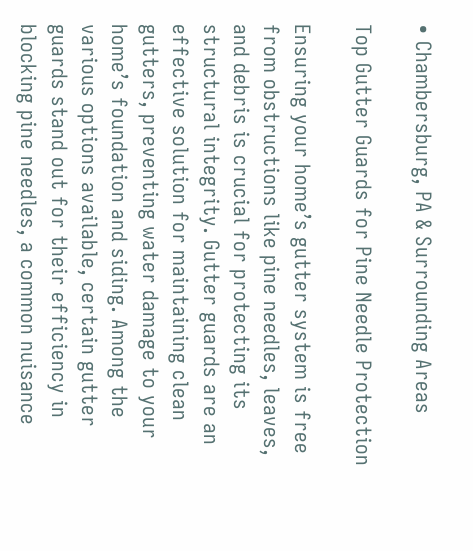• Chambersburg, PA & Surrounding Areas

Top Gutter Guards for Pine Needle Protection

Ensuring your home’s gutter system is free from obstructions like pine needles, leaves, and debris is crucial for protecting its structural integrity. Gutter guards are an effective solution for maintaining clean gutters, preventing water damage to your home’s foundation and siding. Among the various options available, certain gutter guards stand out for their efficiency in blocking pine needles, a common nuisance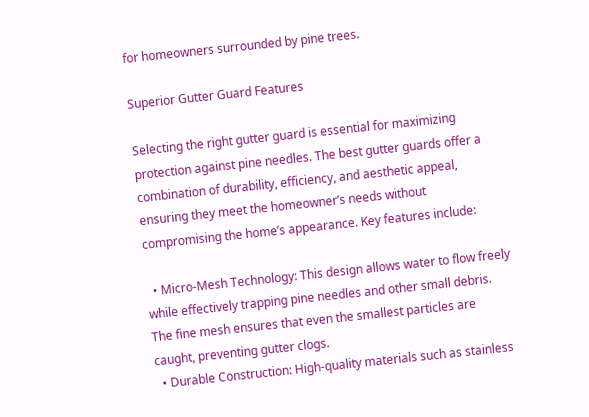for homeowners surrounded by pine trees.

Superior Gutter Guard Features

Selecting the right gutter guard is essential for maximizing protection against pine needles. The best gutter guards offer a combination of durability, efficiency, and aesthetic appeal, ensuring they meet the homeowner’s needs without compromising the home’s appearance. Key features include:

  • Micro-Mesh Technology: This design allows water to flow freely while effectively trapping pine needles and other small debris. The fine mesh ensures that even the smallest particles are caught, preventing gutter clogs.
  • Durable Construction: High-quality materials such as stainless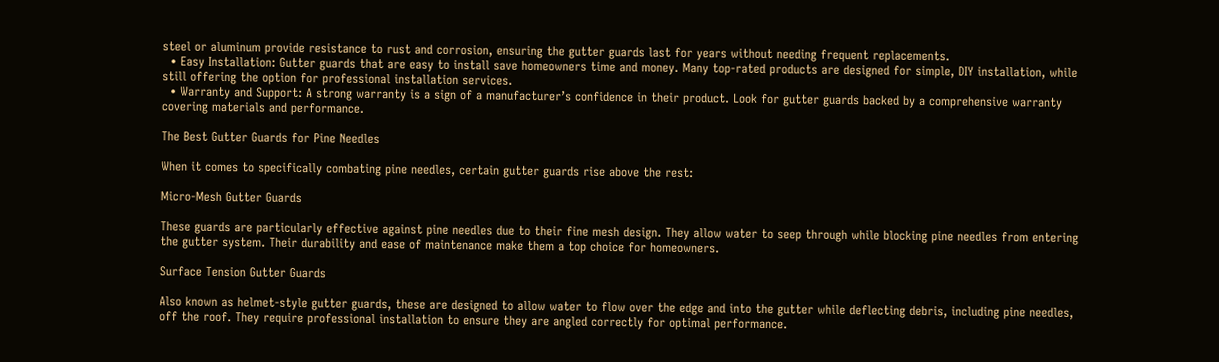steel or aluminum provide resistance to rust and corrosion, ensuring the gutter guards last for years without needing frequent replacements.
  • Easy Installation: Gutter guards that are easy to install save homeowners time and money. Many top-rated products are designed for simple, DIY installation, while still offering the option for professional installation services.
  • Warranty and Support: A strong warranty is a sign of a manufacturer’s confidence in their product. Look for gutter guards backed by a comprehensive warranty covering materials and performance.

The Best Gutter Guards for Pine Needles

When it comes to specifically combating pine needles, certain gutter guards rise above the rest:

Micro-Mesh Gutter Guards

These guards are particularly effective against pine needles due to their fine mesh design. They allow water to seep through while blocking pine needles from entering the gutter system. Their durability and ease of maintenance make them a top choice for homeowners.

Surface Tension Gutter Guards

Also known as helmet-style gutter guards, these are designed to allow water to flow over the edge and into the gutter while deflecting debris, including pine needles, off the roof. They require professional installation to ensure they are angled correctly for optimal performance.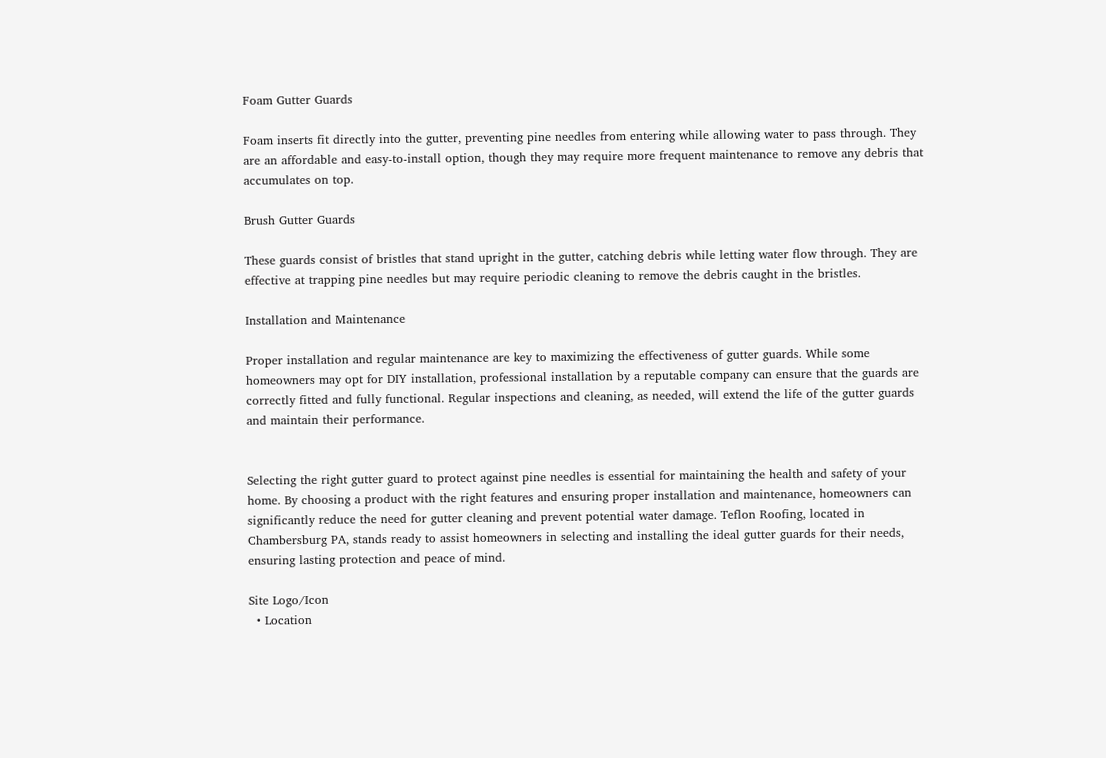Foam Gutter Guards

Foam inserts fit directly into the gutter, preventing pine needles from entering while allowing water to pass through. They are an affordable and easy-to-install option, though they may require more frequent maintenance to remove any debris that accumulates on top.

Brush Gutter Guards

These guards consist of bristles that stand upright in the gutter, catching debris while letting water flow through. They are effective at trapping pine needles but may require periodic cleaning to remove the debris caught in the bristles.

Installation and Maintenance

Proper installation and regular maintenance are key to maximizing the effectiveness of gutter guards. While some homeowners may opt for DIY installation, professional installation by a reputable company can ensure that the guards are correctly fitted and fully functional. Regular inspections and cleaning, as needed, will extend the life of the gutter guards and maintain their performance.


Selecting the right gutter guard to protect against pine needles is essential for maintaining the health and safety of your home. By choosing a product with the right features and ensuring proper installation and maintenance, homeowners can significantly reduce the need for gutter cleaning and prevent potential water damage. Teflon Roofing, located in Chambersburg PA, stands ready to assist homeowners in selecting and installing the ideal gutter guards for their needs, ensuring lasting protection and peace of mind.

Site Logo/Icon
  • Location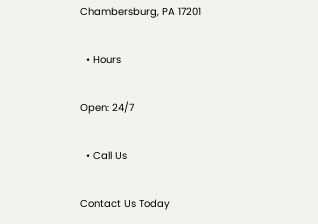Chambersburg, PA 17201

  • Hours

Open: 24/7

  • Call Us

Contact Us Today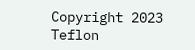Copyright 2023 Teflon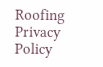Roofing
Privacy Policy